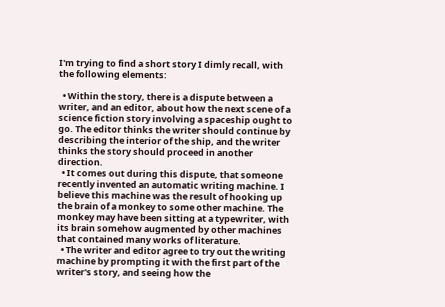I'm trying to find a short story I dimly recall, with the following elements:

  • Within the story, there is a dispute between a writer, and an editor, about how the next scene of a science fiction story involving a spaceship ought to go. The editor thinks the writer should continue by describing the interior of the ship, and the writer thinks the story should proceed in another direction.
  • It comes out during this dispute, that someone recently invented an automatic writing machine. I believe this machine was the result of hooking up the brain of a monkey to some other machine. The monkey may have been sitting at a typewriter, with its brain somehow augmented by other machines that contained many works of literature.
  • The writer and editor agree to try out the writing machine by prompting it with the first part of the writer's story, and seeing how the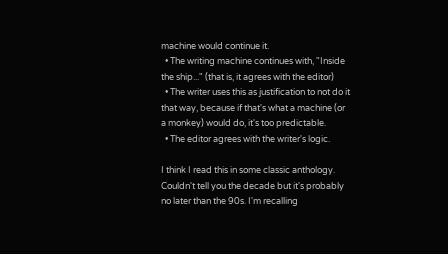machine would continue it.
  • The writing machine continues with, "Inside the ship..." (that is, it agrees with the editor)
  • The writer uses this as justification to not do it that way, because if that's what a machine (or a monkey) would do, it's too predictable.
  • The editor agrees with the writer's logic.

I think I read this in some classic anthology. Couldn't tell you the decade but it's probably no later than the 90s. I'm recalling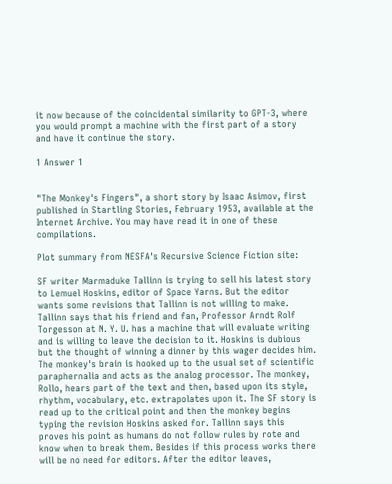it now because of the coincidental similarity to GPT-3, where you would prompt a machine with the first part of a story and have it continue the story.

1 Answer 1


"The Monkey's Fingers", a short story by Isaac Asimov, first published in Startling Stories, February 1953, available at the Internet Archive. You may have read it in one of these compilations.

Plot summary from NESFA's Recursive Science Fiction site:

SF writer Marmaduke Tallinn is trying to sell his latest story to Lemuel Hoskins, editor of Space Yarns. But the editor wants some revisions that Tallinn is not willing to make. Tallinn says that his friend and fan, Professor Arndt Rolf Torgesson at N. Y. U. has a machine that will evaluate writing and is willing to leave the decision to it. Hoskins is dubious but the thought of winning a dinner by this wager decides him. The monkey's brain is hooked up to the usual set of scientific paraphernalia and acts as the analog processor. The monkey, Rollo, hears part of the text and then, based upon its style, rhythm, vocabulary, etc. extrapolates upon it. The SF story is read up to the critical point and then the monkey begins typing the revision Hoskins asked for. Tallinn says this proves his point as humans do not follow rules by rote and know when to break them. Besides if this process works there will be no need for editors. After the editor leaves,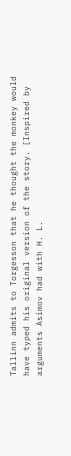Tallinn admits to Torgesson that he thought the monkey would have typed his original version of the story. [Inspired by arguments Asimov had with H. L.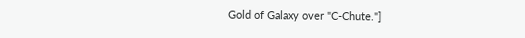Gold of Galaxy over "C-Chute."]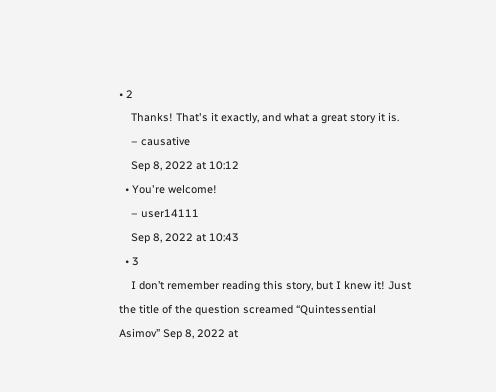• 2
    Thanks! That's it exactly, and what a great story it is.
    – causative
    Sep 8, 2022 at 10:12
  • You're welcome!
    – user14111
    Sep 8, 2022 at 10:43
  • 3
    I don’t remember reading this story, but I knew it! Just the title of the question screamed “Quintessential Asimov” Sep 8, 2022 at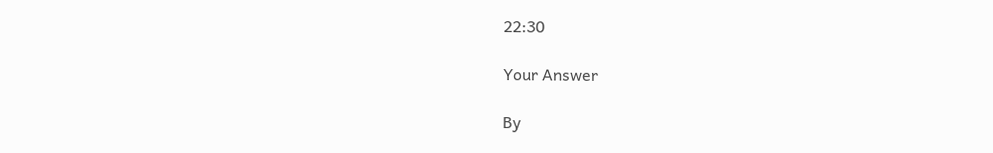22:30

Your Answer

By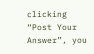clicking “Post Your Answer”, you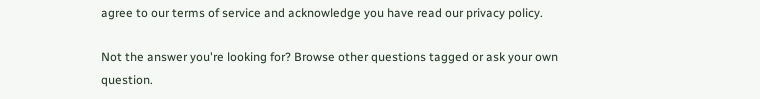agree to our terms of service and acknowledge you have read our privacy policy.

Not the answer you're looking for? Browse other questions tagged or ask your own question.